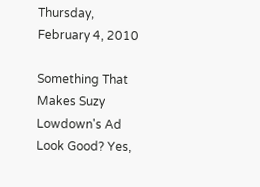Thursday, February 4, 2010

Something That Makes Suzy Lowdown's Ad Look Good? Yes,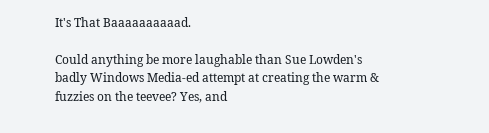It's That Baaaaaaaaaad.

Could anything be more laughable than Sue Lowden's badly Windows Media-ed attempt at creating the warm & fuzzies on the teevee? Yes, and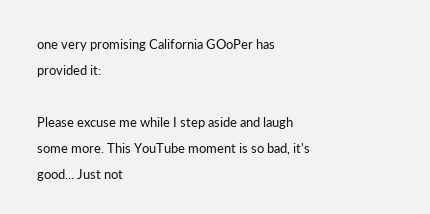one very promising California GOoPer has provided it:

Please excuse me while I step aside and laugh some more. This YouTube moment is so bad, it's good... Just not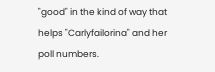"good" in the kind of way that helps "Carlyfailorina" and her poll numbers.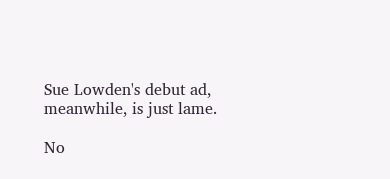Sue Lowden's debut ad, meanwhile, is just lame.

No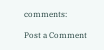comments:

Post a Comment